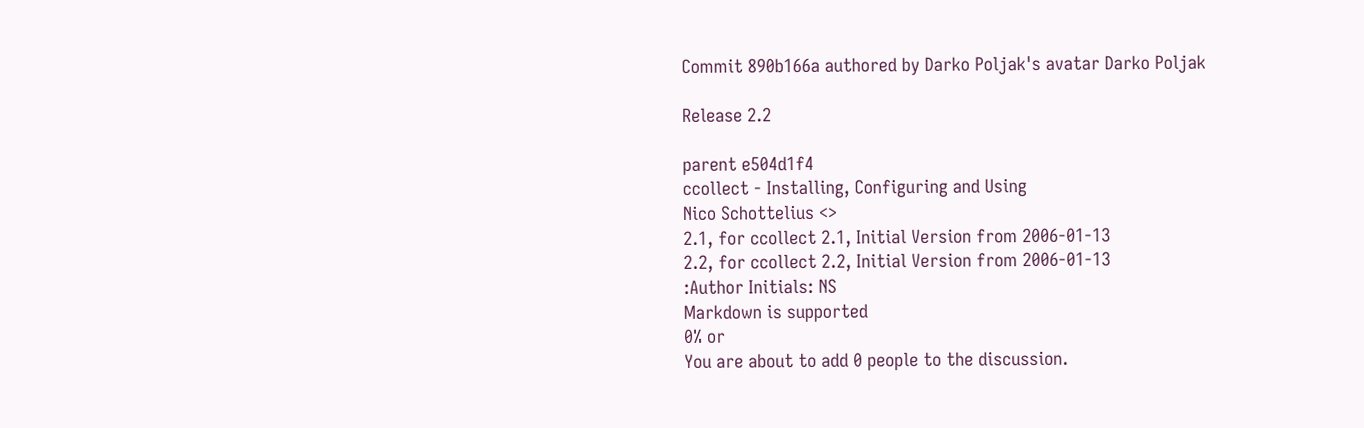Commit 890b166a authored by Darko Poljak's avatar Darko Poljak

Release 2.2

parent e504d1f4
ccollect - Installing, Configuring and Using
Nico Schottelius <>
2.1, for ccollect 2.1, Initial Version from 2006-01-13
2.2, for ccollect 2.2, Initial Version from 2006-01-13
:Author Initials: NS
Markdown is supported
0% or
You are about to add 0 people to the discussion.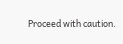Proceed with caution.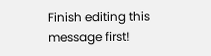Finish editing this message first!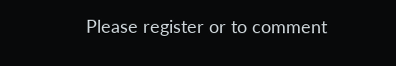Please register or to comment